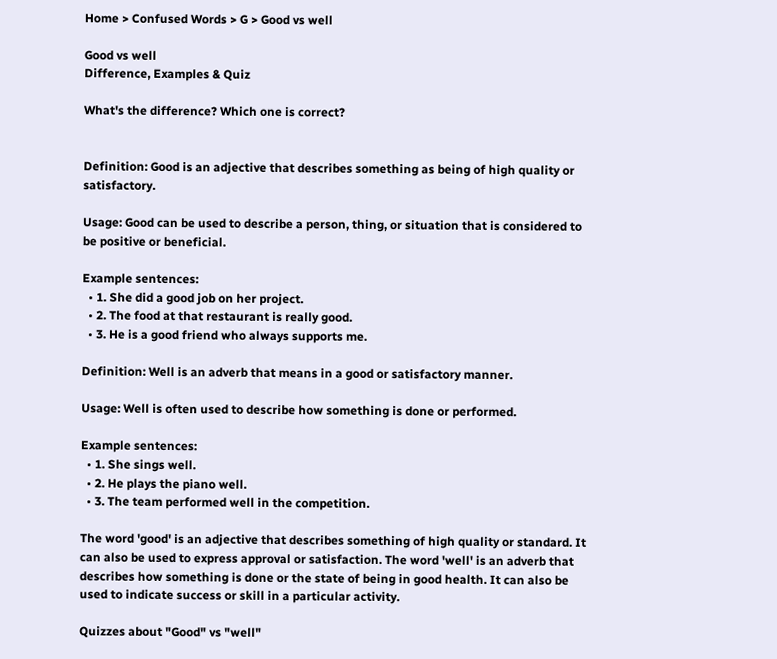Home > Confused Words > G > Good vs well

Good vs well
Difference, Examples & Quiz

What's the difference? Which one is correct?


Definition: Good is an adjective that describes something as being of high quality or satisfactory.

Usage: Good can be used to describe a person, thing, or situation that is considered to be positive or beneficial.

Example sentences:
  • 1. She did a good job on her project.
  • 2. The food at that restaurant is really good.
  • 3. He is a good friend who always supports me.

Definition: Well is an adverb that means in a good or satisfactory manner.

Usage: Well is often used to describe how something is done or performed.

Example sentences:
  • 1. She sings well.
  • 2. He plays the piano well.
  • 3. The team performed well in the competition.

The word 'good' is an adjective that describes something of high quality or standard. It can also be used to express approval or satisfaction. The word 'well' is an adverb that describes how something is done or the state of being in good health. It can also be used to indicate success or skill in a particular activity.

Quizzes about "Good" vs "well"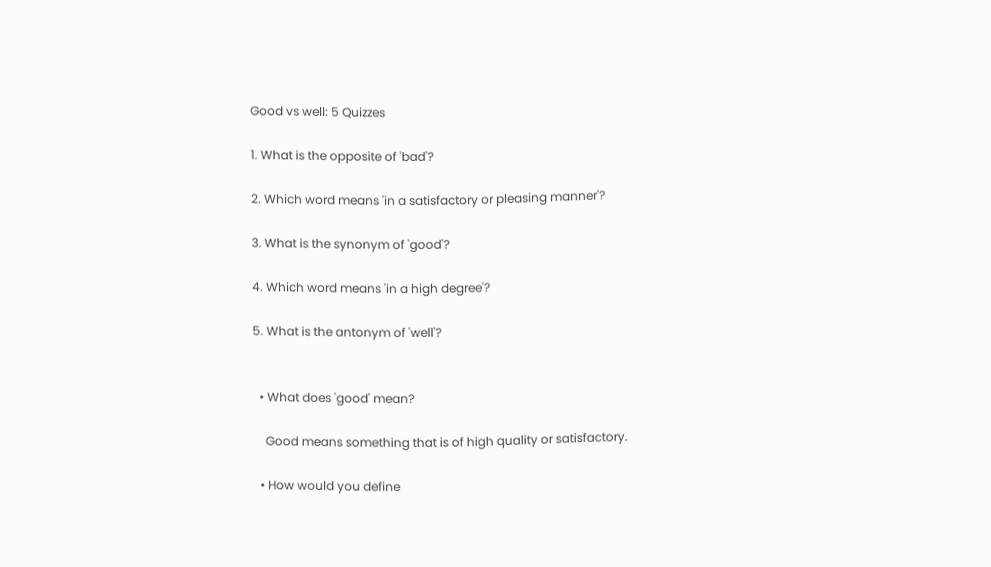Good vs well: 5 Quizzes

1. What is the opposite of 'bad'?

2. Which word means 'in a satisfactory or pleasing manner'?

3. What is the synonym of 'good'?

4. Which word means 'in a high degree'?

5. What is the antonym of 'well'?


  • What does 'good' mean?

    Good means something that is of high quality or satisfactory.

  • How would you define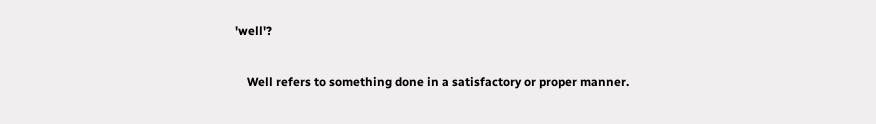'well'?

    Well refers to something done in a satisfactory or proper manner.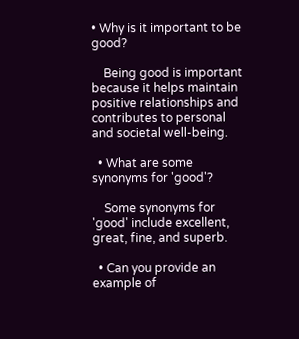• Why is it important to be good?

    Being good is important because it helps maintain positive relationships and contributes to personal and societal well-being.

  • What are some synonyms for 'good'?

    Some synonyms for 'good' include excellent, great, fine, and superb.

  • Can you provide an example of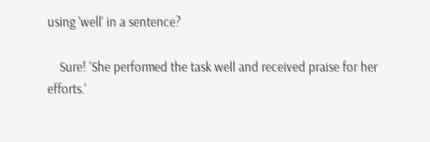using 'well' in a sentence?

    Sure! 'She performed the task well and received praise for her efforts.'